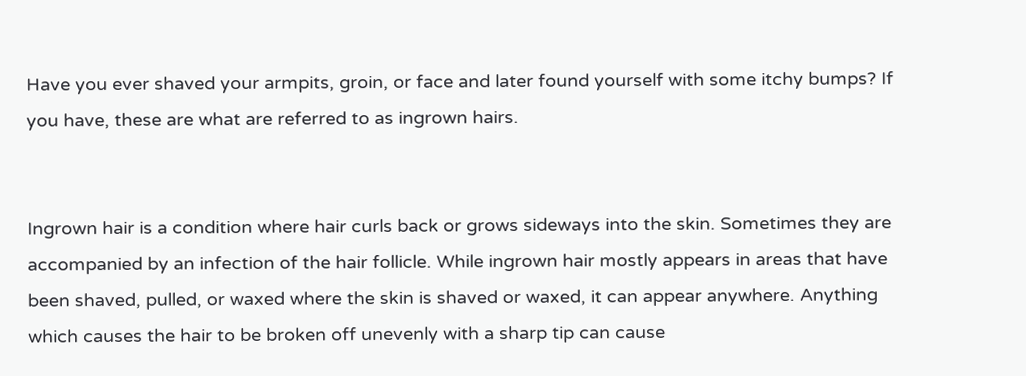Have you ever shaved your armpits, groin, or face and later found yourself with some itchy bumps? If you have, these are what are referred to as ingrown hairs.


Ingrown hair is a condition where hair curls back or grows sideways into the skin. Sometimes they are accompanied by an infection of the hair follicle. While ingrown hair mostly appears in areas that have been shaved, pulled, or waxed where the skin is shaved or waxed, it can appear anywhere. Anything which causes the hair to be broken off unevenly with a sharp tip can cause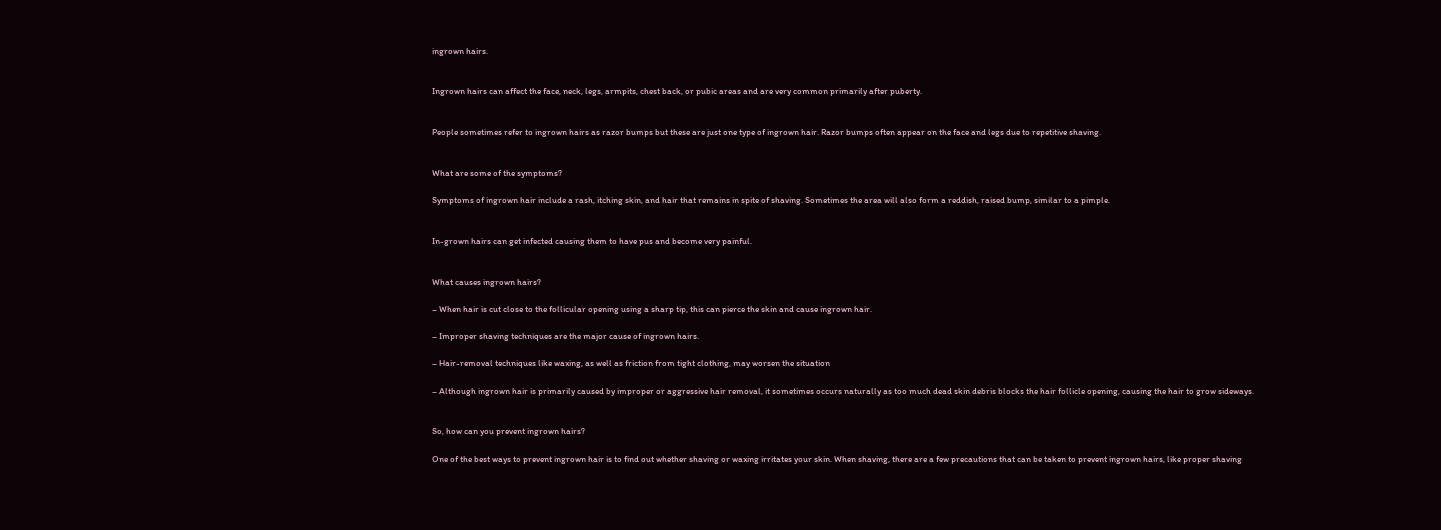ingrown hairs.


Ingrown hairs can affect the face, neck, legs, armpits, chest back, or pubic areas and are very common primarily after puberty.


People sometimes refer to ingrown hairs as razor bumps but these are just one type of ingrown hair. Razor bumps often appear on the face and legs due to repetitive shaving.


What are some of the symptoms?

Symptoms of ingrown hair include a rash, itching skin, and hair that remains in spite of shaving. Sometimes the area will also form a reddish, raised bump, similar to a pimple.


In-grown hairs can get infected causing them to have pus and become very painful.


What causes ingrown hairs?

– When hair is cut close to the follicular opening using a sharp tip, this can pierce the skin and cause ingrown hair.

– Improper shaving techniques are the major cause of ingrown hairs.

– Hair-removal techniques like waxing, as well as friction from tight clothing, may worsen the situation

– Although ingrown hair is primarily caused by improper or aggressive hair removal, it sometimes occurs naturally as too much dead skin debris blocks the hair follicle opening, causing the hair to grow sideways.


So, how can you prevent ingrown hairs?

One of the best ways to prevent ingrown hair is to find out whether shaving or waxing irritates your skin. When shaving, there are a few precautions that can be taken to prevent ingrown hairs, like proper shaving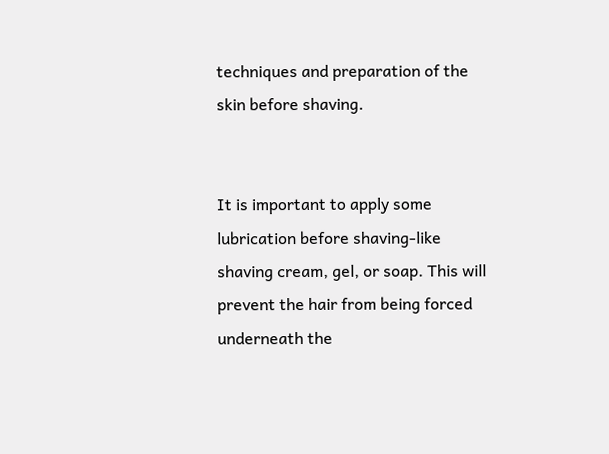techniques and preparation of the skin before shaving.


It is important to apply some lubrication before shaving-like shaving cream, gel, or soap. This will prevent the hair from being forced underneath the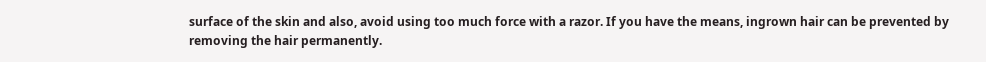surface of the skin and also, avoid using too much force with a razor. If you have the means, ingrown hair can be prevented by removing the hair permanently.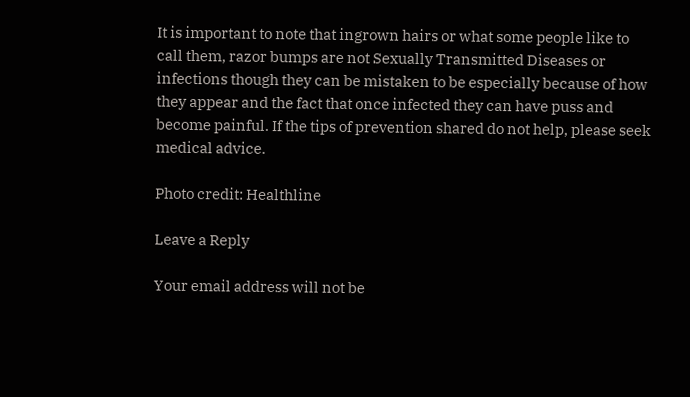It is important to note that ingrown hairs or what some people like to call them, razor bumps are not Sexually Transmitted Diseases or infections though they can be mistaken to be especially because of how they appear and the fact that once infected they can have puss and become painful. If the tips of prevention shared do not help, please seek medical advice.

Photo credit: Healthline

Leave a Reply

Your email address will not be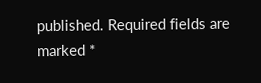published. Required fields are marked *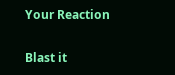Your Reaction

Blast it